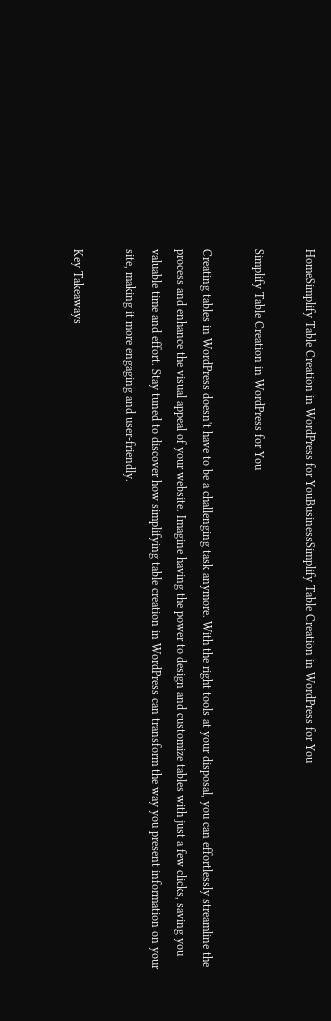HomeSimplify Table Creation in WordPress for YouBusinessSimplify Table Creation in WordPress for You

Simplify Table Creation in WordPress for You

Creating tables in WordPress doesn't have to be a challenging task anymore. With the right tools at your disposal, you can effortlessly streamline the process and enhance the visual appeal of your website. Imagine having the power to design and customize tables with just a few clicks, saving you valuable time and effort. Stay tuned to discover how simplifying table creation in WordPress can transform the way you present information on your site, making it more engaging and user-friendly.

Key Takeaways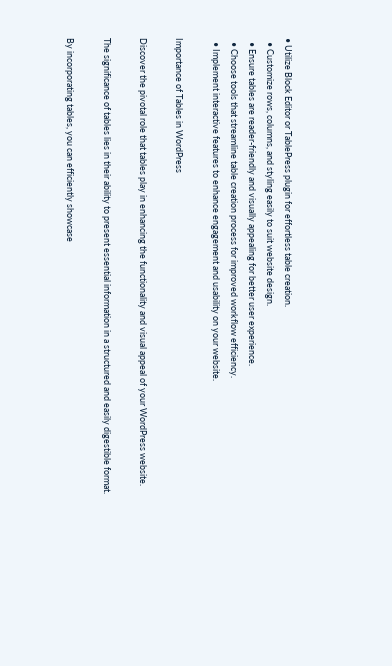• Utilize Block Editor or TablePress plugin for effortless table creation.
  • Customize rows, columns, and styling easily to suit website design.
  • Ensure tables are reader-friendly and visually appealing for better user experience.
  • Choose tools that streamline table creation process for improved workflow efficiency.
  • Implement interactive features to enhance engagement and usability on your website.

Importance of Tables in WordPress

Discover the pivotal role that tables play in enhancing the functionality and visual appeal of your WordPress website.

The significance of tables lies in their ability to present essential information in a structured and easily digestible format.

By incorporating tables, you can efficiently showcase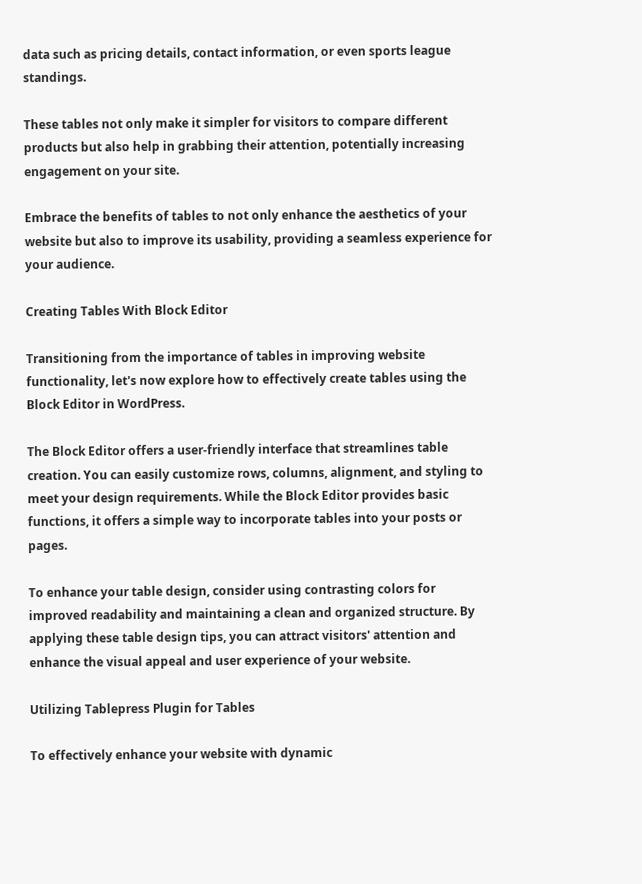data such as pricing details, contact information, or even sports league standings.

These tables not only make it simpler for visitors to compare different products but also help in grabbing their attention, potentially increasing engagement on your site.

Embrace the benefits of tables to not only enhance the aesthetics of your website but also to improve its usability, providing a seamless experience for your audience.

Creating Tables With Block Editor

Transitioning from the importance of tables in improving website functionality, let's now explore how to effectively create tables using the Block Editor in WordPress.

The Block Editor offers a user-friendly interface that streamlines table creation. You can easily customize rows, columns, alignment, and styling to meet your design requirements. While the Block Editor provides basic functions, it offers a simple way to incorporate tables into your posts or pages.

To enhance your table design, consider using contrasting colors for improved readability and maintaining a clean and organized structure. By applying these table design tips, you can attract visitors' attention and enhance the visual appeal and user experience of your website.

Utilizing Tablepress Plugin for Tables

To effectively enhance your website with dynamic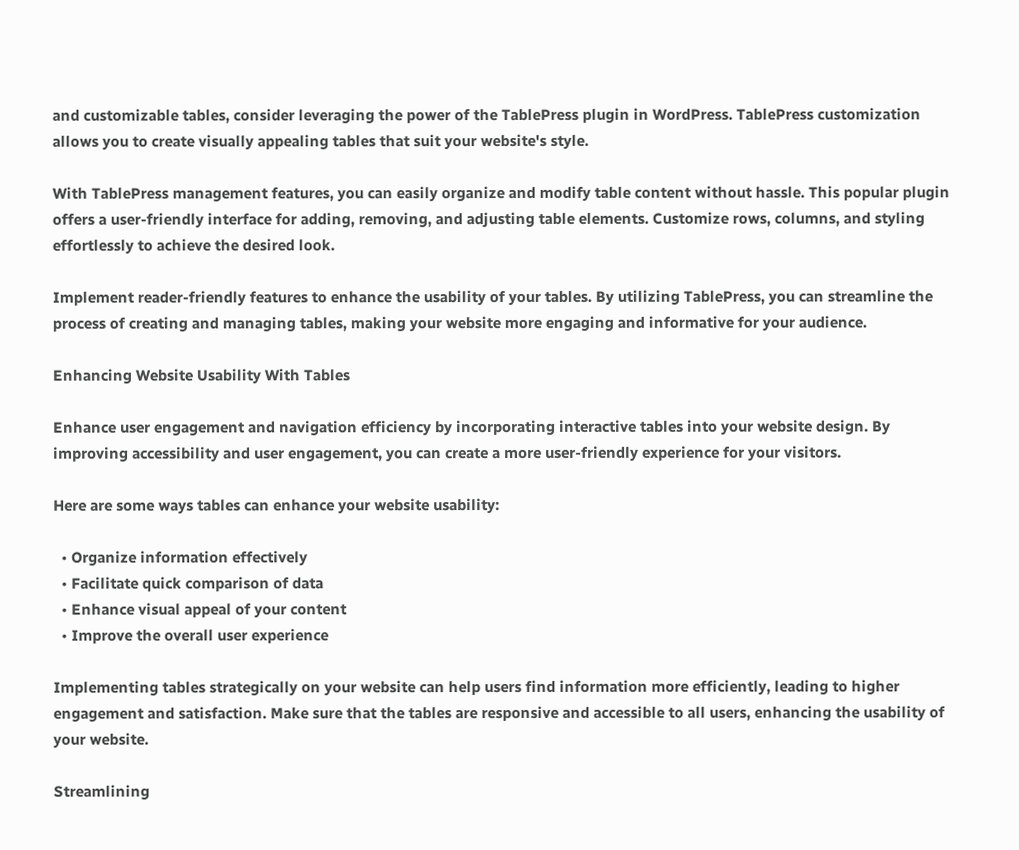and customizable tables, consider leveraging the power of the TablePress plugin in WordPress. TablePress customization allows you to create visually appealing tables that suit your website's style.

With TablePress management features, you can easily organize and modify table content without hassle. This popular plugin offers a user-friendly interface for adding, removing, and adjusting table elements. Customize rows, columns, and styling effortlessly to achieve the desired look.

Implement reader-friendly features to enhance the usability of your tables. By utilizing TablePress, you can streamline the process of creating and managing tables, making your website more engaging and informative for your audience.

Enhancing Website Usability With Tables

Enhance user engagement and navigation efficiency by incorporating interactive tables into your website design. By improving accessibility and user engagement, you can create a more user-friendly experience for your visitors.

Here are some ways tables can enhance your website usability:

  • Organize information effectively
  • Facilitate quick comparison of data
  • Enhance visual appeal of your content
  • Improve the overall user experience

Implementing tables strategically on your website can help users find information more efficiently, leading to higher engagement and satisfaction. Make sure that the tables are responsive and accessible to all users, enhancing the usability of your website.

Streamlining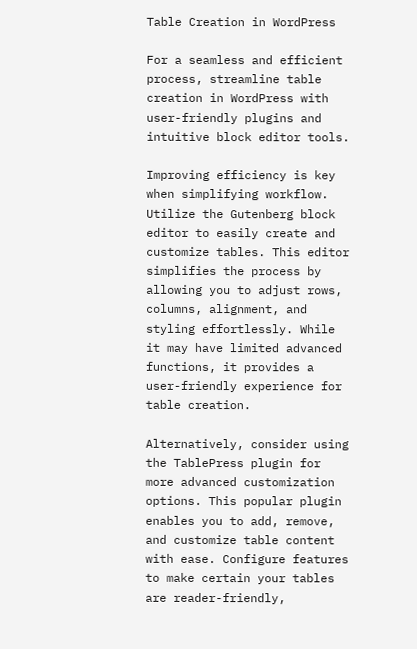Table Creation in WordPress

For a seamless and efficient process, streamline table creation in WordPress with user-friendly plugins and intuitive block editor tools.

Improving efficiency is key when simplifying workflow. Utilize the Gutenberg block editor to easily create and customize tables. This editor simplifies the process by allowing you to adjust rows, columns, alignment, and styling effortlessly. While it may have limited advanced functions, it provides a user-friendly experience for table creation.

Alternatively, consider using the TablePress plugin for more advanced customization options. This popular plugin enables you to add, remove, and customize table content with ease. Configure features to make certain your tables are reader-friendly,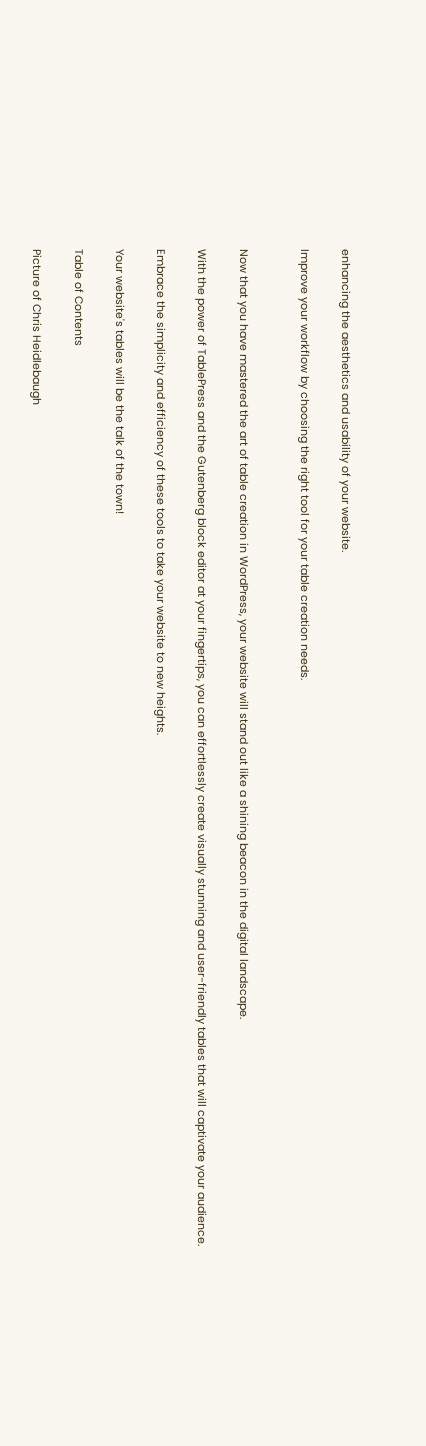enhancing the aesthetics and usability of your website.

Improve your workflow by choosing the right tool for your table creation needs.


Now that you have mastered the art of table creation in WordPress, your website will stand out like a shining beacon in the digital landscape.

With the power of TablePress and the Gutenberg block editor at your fingertips, you can effortlessly create visually stunning and user-friendly tables that will captivate your audience.

Embrace the simplicity and efficiency of these tools to take your website to new heights.

Your website's tables will be the talk of the town!

Table of Contents

Picture of Chris Heidlebaugh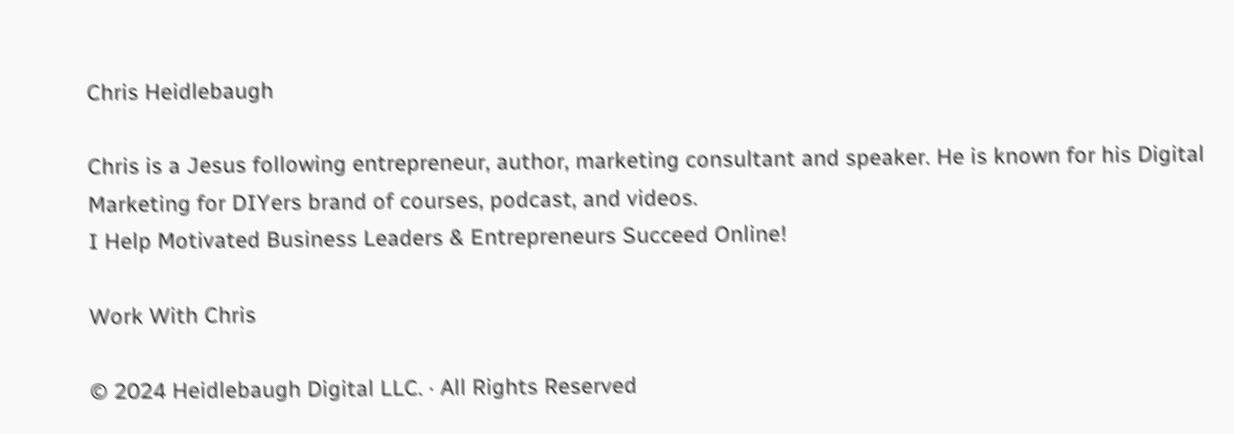Chris Heidlebaugh

Chris is a Jesus following entrepreneur, author, marketing consultant and speaker. He is known for his Digital Marketing for DIYers brand of courses, podcast, and videos.
I Help Motivated Business Leaders & Entrepreneurs Succeed Online!

Work With Chris

© 2024 Heidlebaugh Digital LLC. · All Rights Reserved